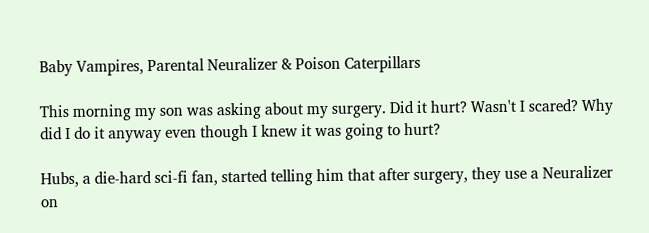Baby Vampires, Parental Neuralizer & Poison Caterpillars

This morning my son was asking about my surgery. Did it hurt? Wasn't I scared? Why did I do it anyway even though I knew it was going to hurt?

Hubs, a die-hard sci-fi fan, started telling him that after surgery, they use a Neuralizer on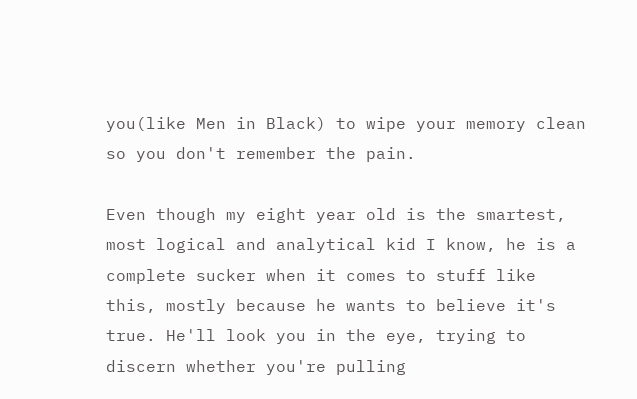you(like Men in Black) to wipe your memory clean so you don't remember the pain.

Even though my eight year old is the smartest, most logical and analytical kid I know, he is a complete sucker when it comes to stuff like this, mostly because he wants to believe it's true. He'll look you in the eye, trying to discern whether you're pulling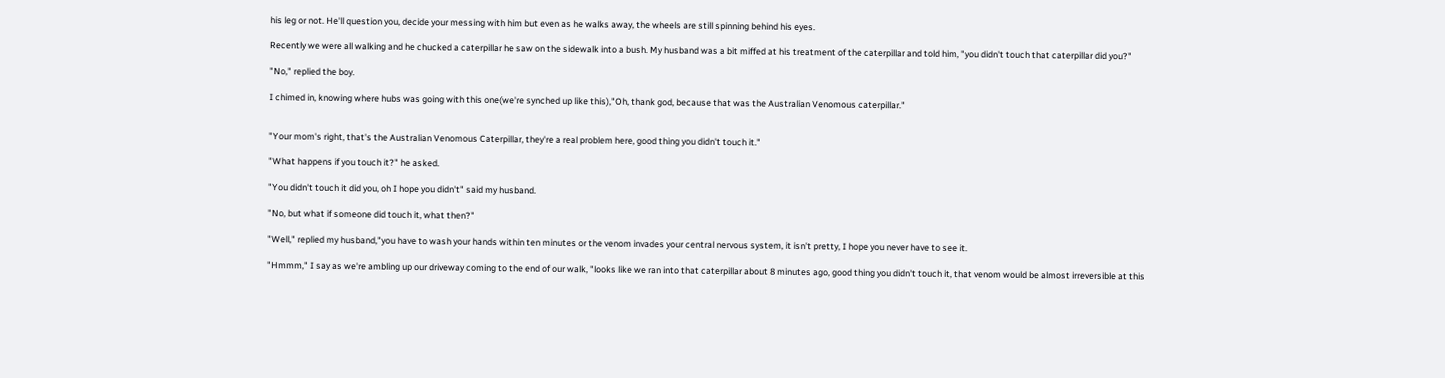his leg or not. He'll question you, decide your messing with him but even as he walks away, the wheels are still spinning behind his eyes.

Recently we were all walking and he chucked a caterpillar he saw on the sidewalk into a bush. My husband was a bit miffed at his treatment of the caterpillar and told him, "you didn't touch that caterpillar did you?"

"No," replied the boy.

I chimed in, knowing where hubs was going with this one(we're synched up like this),"Oh, thank god, because that was the Australian Venomous caterpillar."


"Your mom's right, that's the Australian Venomous Caterpillar, they're a real problem here, good thing you didn't touch it."

"What happens if you touch it?" he asked.

"You didn't touch it did you, oh I hope you didn't" said my husband.

"No, but what if someone did touch it, what then?"

"Well," replied my husband,"you have to wash your hands within ten minutes or the venom invades your central nervous system, it isn't pretty, I hope you never have to see it.

"Hmmm," I say as we're ambling up our driveway coming to the end of our walk, "looks like we ran into that caterpillar about 8 minutes ago, good thing you didn't touch it, that venom would be almost irreversible at this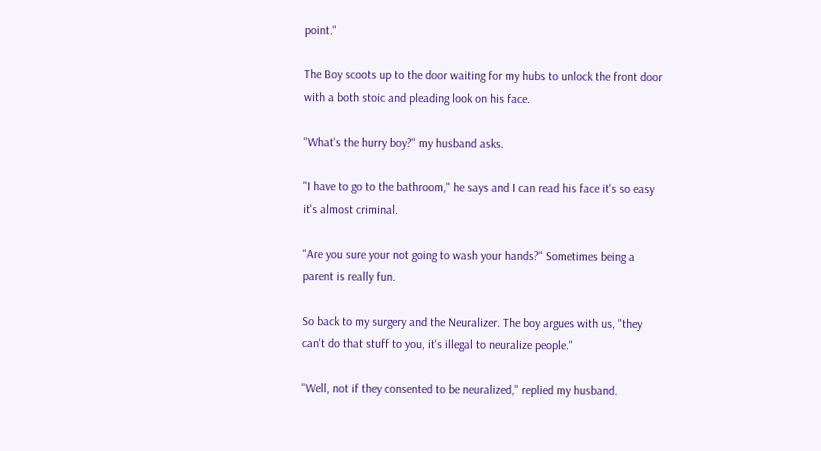point."

The Boy scoots up to the door waiting for my hubs to unlock the front door with a both stoic and pleading look on his face.

"What's the hurry boy?" my husband asks.

"I have to go to the bathroom," he says and I can read his face it's so easy it's almost criminal.

"Are you sure your not going to wash your hands?" Sometimes being a parent is really fun.

So back to my surgery and the Neuralizer. The boy argues with us, "they can't do that stuff to you, it's illegal to neuralize people."

"Well, not if they consented to be neuralized," replied my husband.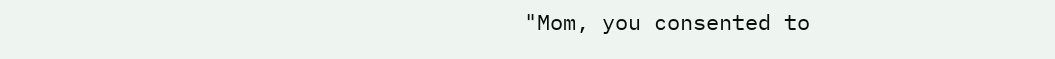"Mom, you consented to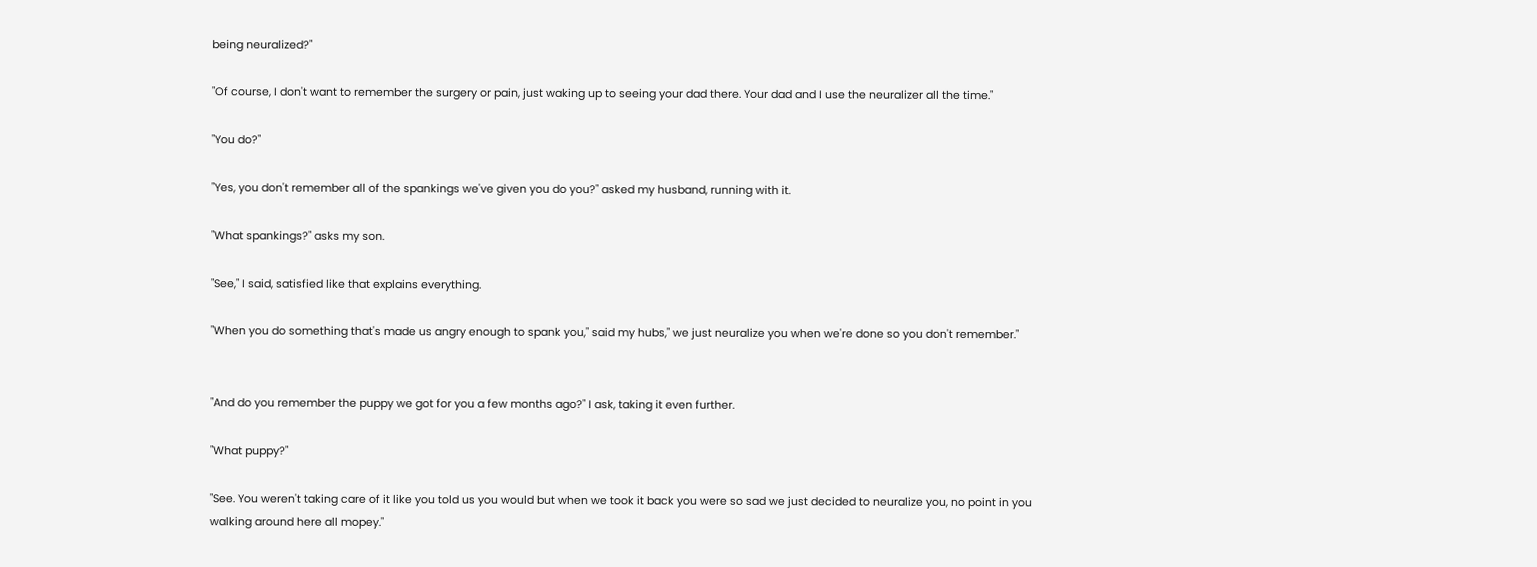being neuralized?"

"Of course, I don't want to remember the surgery or pain, just waking up to seeing your dad there. Your dad and I use the neuralizer all the time."

"You do?"

"Yes, you don't remember all of the spankings we've given you do you?" asked my husband, running with it.

"What spankings?" asks my son.

"See," I said, satisfied like that explains everything.

"When you do something that's made us angry enough to spank you," said my hubs," we just neuralize you when we're done so you don't remember."


"And do you remember the puppy we got for you a few months ago?" I ask, taking it even further.

"What puppy?"

"See. You weren't taking care of it like you told us you would but when we took it back you were so sad we just decided to neuralize you, no point in you walking around here all mopey."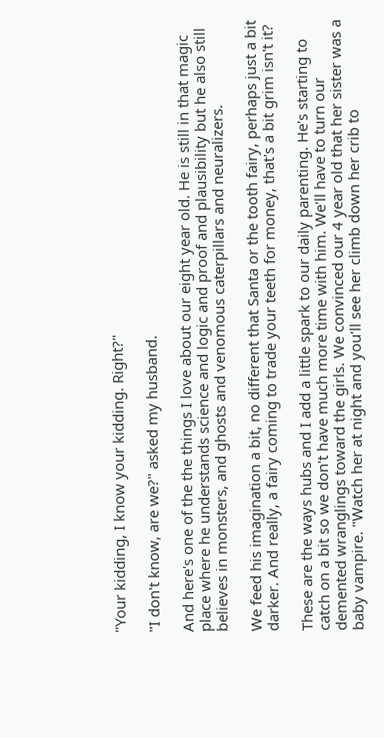"Your kidding, I know your kidding. Right?"

"I don't know, are we?" asked my husband.

And here's one of the the things I love about our eight year old. He is still in that magic place where he understands science and logic and proof and plausibility but he also still believes in monsters, and ghosts and venomous caterpillars and neuralizers.

We feed his imagination a bit, no different that Santa or the tooth fairy, perhaps just a bit darker. And really, a fairy coming to trade your teeth for money, that's a bit grim isn't it?

These are the ways hubs and I add a little spark to our daily parenting. He's starting to catch on a bit so we don't have much more time with him. We'll have to turn our demented wranglings toward the girls. We convinced our 4 year old that her sister was a baby vampire. "Watch her at night and you'll see her climb down her crib to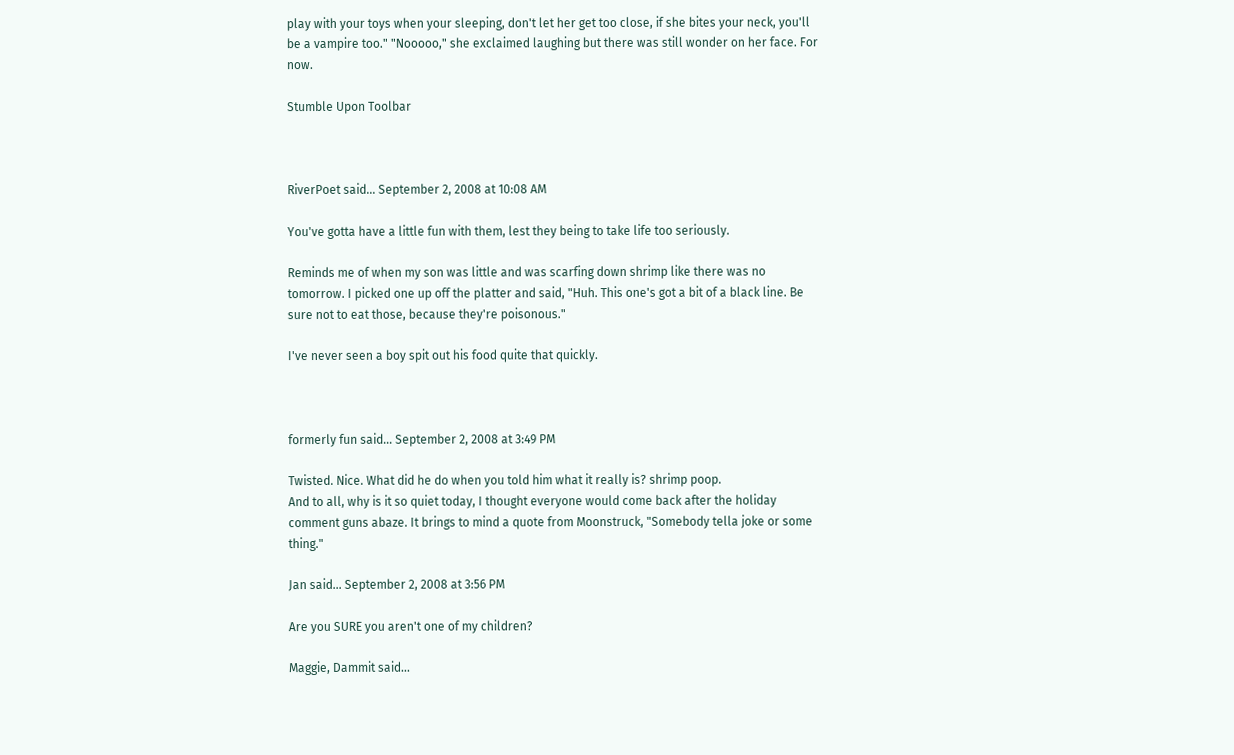play with your toys when your sleeping, don't let her get too close, if she bites your neck, you'll be a vampire too." "Nooooo," she exclaimed laughing but there was still wonder on her face. For now.

Stumble Upon Toolbar



RiverPoet said... September 2, 2008 at 10:08 AM

You've gotta have a little fun with them, lest they being to take life too seriously.

Reminds me of when my son was little and was scarfing down shrimp like there was no tomorrow. I picked one up off the platter and said, "Huh. This one's got a bit of a black line. Be sure not to eat those, because they're poisonous."

I've never seen a boy spit out his food quite that quickly.



formerly fun said... September 2, 2008 at 3:49 PM

Twisted. Nice. What did he do when you told him what it really is? shrimp poop.
And to all, why is it so quiet today, I thought everyone would come back after the holiday comment guns abaze. It brings to mind a quote from Moonstruck, "Somebody tella joke or some thing."

Jan said... September 2, 2008 at 3:56 PM

Are you SURE you aren't one of my children?

Maggie, Dammit said...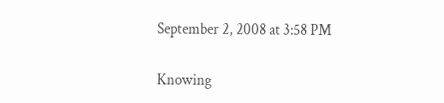September 2, 2008 at 3:58 PM

Knowing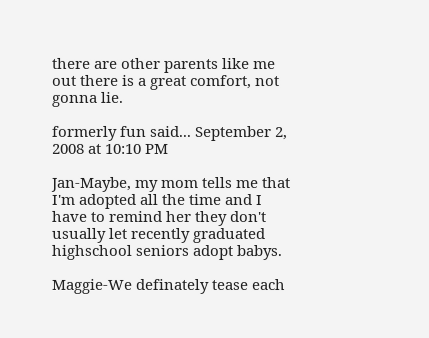there are other parents like me out there is a great comfort, not gonna lie.

formerly fun said... September 2, 2008 at 10:10 PM

Jan-Maybe, my mom tells me that I'm adopted all the time and I have to remind her they don't usually let recently graduated highschool seniors adopt babys.

Maggie-We definately tease each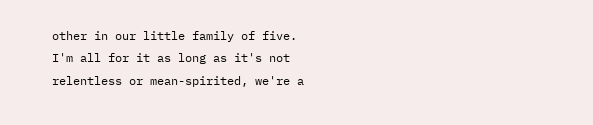other in our little family of five. I'm all for it as long as it's not relentless or mean-spirited, we're a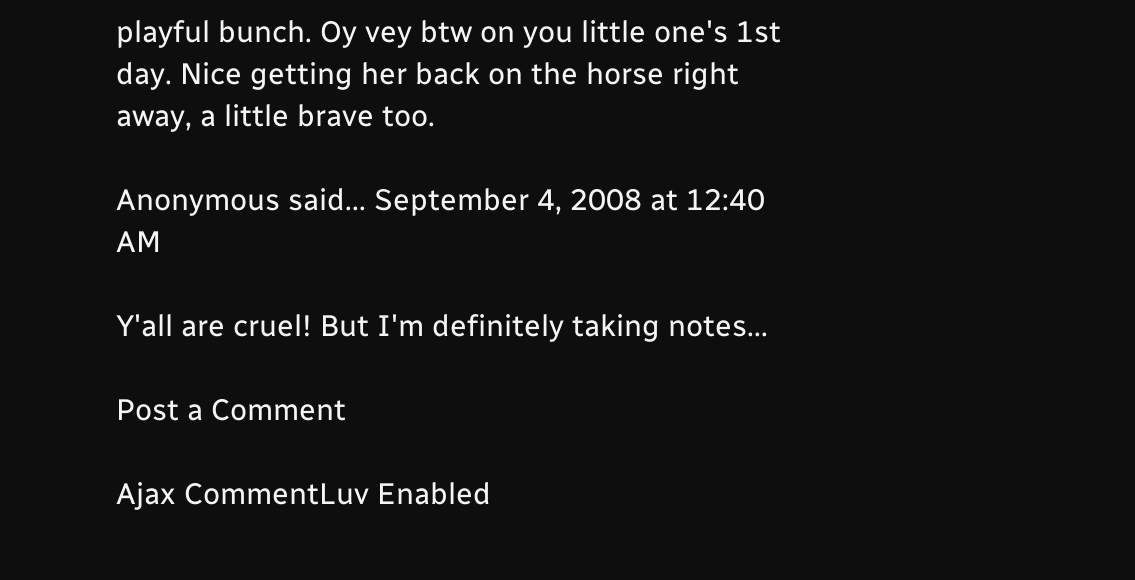playful bunch. Oy vey btw on you little one's 1st day. Nice getting her back on the horse right away, a little brave too.

Anonymous said... September 4, 2008 at 12:40 AM

Y'all are cruel! But I'm definitely taking notes...

Post a Comment

Ajax CommentLuv Enabled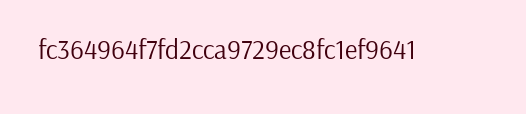fc364964f7fd2cca9729ec8fc1ef9641